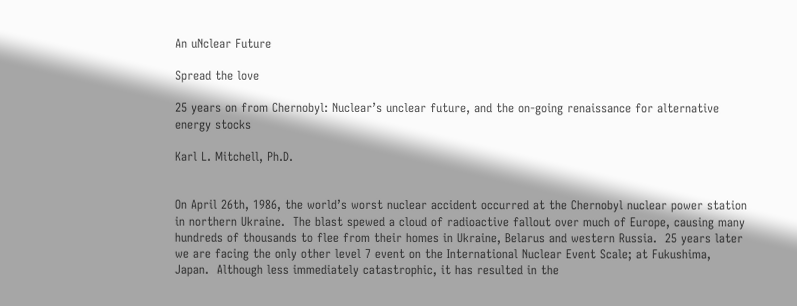An uNclear Future

Spread the love

25 years on from Chernobyl: Nuclear’s unclear future, and the on-going renaissance for alternative energy stocks

Karl L. Mitchell, Ph.D.


On April 26th, 1986, the world’s worst nuclear accident occurred at the Chernobyl nuclear power station in northern Ukraine.  The blast spewed a cloud of radioactive fallout over much of Europe, causing many hundreds of thousands to flee from their homes in Ukraine, Belarus and western Russia.  25 years later we are facing the only other level 7 event on the International Nuclear Event Scale; at Fukushima, Japan.  Although less immediately catastrophic, it has resulted in the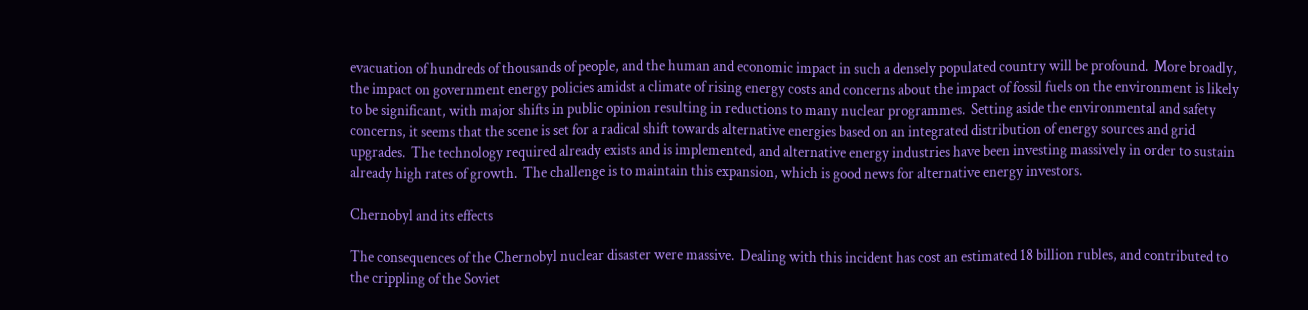evacuation of hundreds of thousands of people, and the human and economic impact in such a densely populated country will be profound.  More broadly, the impact on government energy policies amidst a climate of rising energy costs and concerns about the impact of fossil fuels on the environment is likely to be significant, with major shifts in public opinion resulting in reductions to many nuclear programmes.  Setting aside the environmental and safety concerns, it seems that the scene is set for a radical shift towards alternative energies based on an integrated distribution of energy sources and grid upgrades.  The technology required already exists and is implemented, and alternative energy industries have been investing massively in order to sustain already high rates of growth.  The challenge is to maintain this expansion, which is good news for alternative energy investors.

Chernobyl and its effects

The consequences of the Chernobyl nuclear disaster were massive.  Dealing with this incident has cost an estimated 18 billion rubles, and contributed to the crippling of the Soviet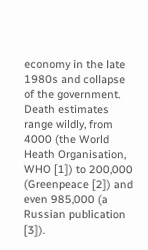economy in the late 1980s and collapse of the government.  Death estimates range wildly, from 4000 (the World Heath Organisation, WHO [1]) to 200,000 (Greenpeace [2]) and even 985,000 (a Russian publication [3]).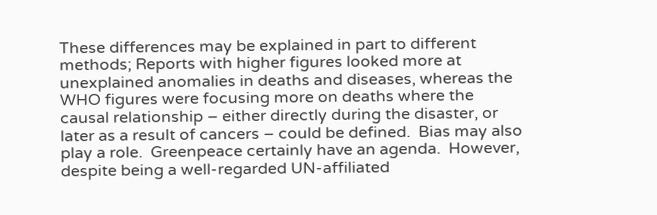These differences may be explained in part to different methods; Reports with higher figures looked more at unexplained anomalies in deaths and diseases, whereas the WHO figures were focusing more on deaths where the causal relationship – either directly during the disaster, or later as a result of cancers – could be defined.  Bias may also play a role.  Greenpeace certainly have an agenda.  However, despite being a well-regarded UN-affiliated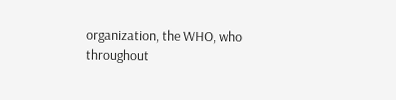organization, the WHO, who throughout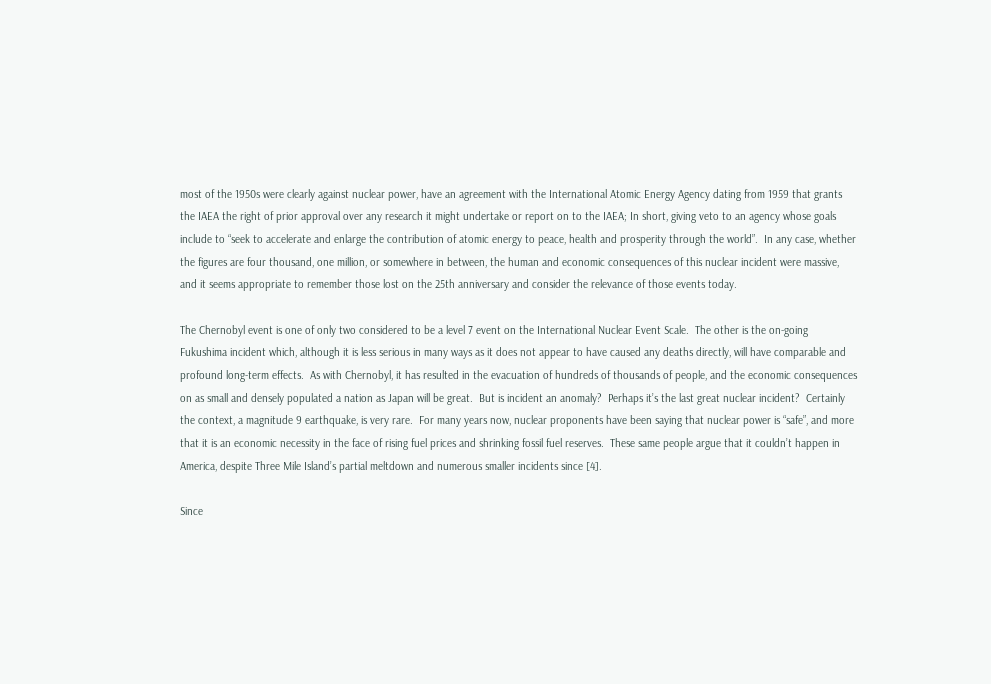most of the 1950s were clearly against nuclear power, have an agreement with the International Atomic Energy Agency dating from 1959 that grants the IAEA the right of prior approval over any research it might undertake or report on to the IAEA; In short, giving veto to an agency whose goals include to “seek to accelerate and enlarge the contribution of atomic energy to peace, health and prosperity through the world”.  In any case, whether the figures are four thousand, one million, or somewhere in between, the human and economic consequences of this nuclear incident were massive, and it seems appropriate to remember those lost on the 25th anniversary and consider the relevance of those events today.

The Chernobyl event is one of only two considered to be a level 7 event on the International Nuclear Event Scale.  The other is the on-going Fukushima incident which, although it is less serious in many ways as it does not appear to have caused any deaths directly, will have comparable and profound long-term effects.  As with Chernobyl, it has resulted in the evacuation of hundreds of thousands of people, and the economic consequences on as small and densely populated a nation as Japan will be great.  But is incident an anomaly?  Perhaps it’s the last great nuclear incident?  Certainly the context, a magnitude 9 earthquake, is very rare.  For many years now, nuclear proponents have been saying that nuclear power is “safe”, and more that it is an economic necessity in the face of rising fuel prices and shrinking fossil fuel reserves.  These same people argue that it couldn’t happen in America, despite Three Mile Island’s partial meltdown and numerous smaller incidents since [4].

Since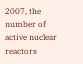2007, the number of active nuclear reactors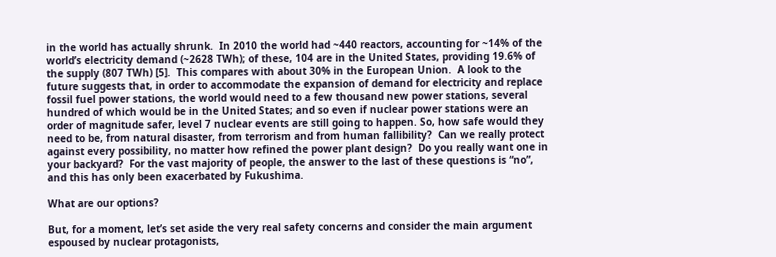in the world has actually shrunk.  In 2010 the world had ~440 reactors, accounting for ~14% of the world’s electricity demand (~2628 TWh); of these, 104 are in the United States, providing 19.6% of the supply (807 TWh) [5].  This compares with about 30% in the European Union.  A look to the future suggests that, in order to accommodate the expansion of demand for electricity and replace fossil fuel power stations, the world would need to a few thousand new power stations, several hundred of which would be in the United States; and so even if nuclear power stations were an order of magnitude safer, level 7 nuclear events are still going to happen. So, how safe would they need to be, from natural disaster, from terrorism and from human fallibility?  Can we really protect against every possibility, no matter how refined the power plant design?  Do you really want one in your backyard?  For the vast majority of people, the answer to the last of these questions is “no”, and this has only been exacerbated by Fukushima.

What are our options?

But, for a moment, let’s set aside the very real safety concerns and consider the main argument espoused by nuclear protagonists,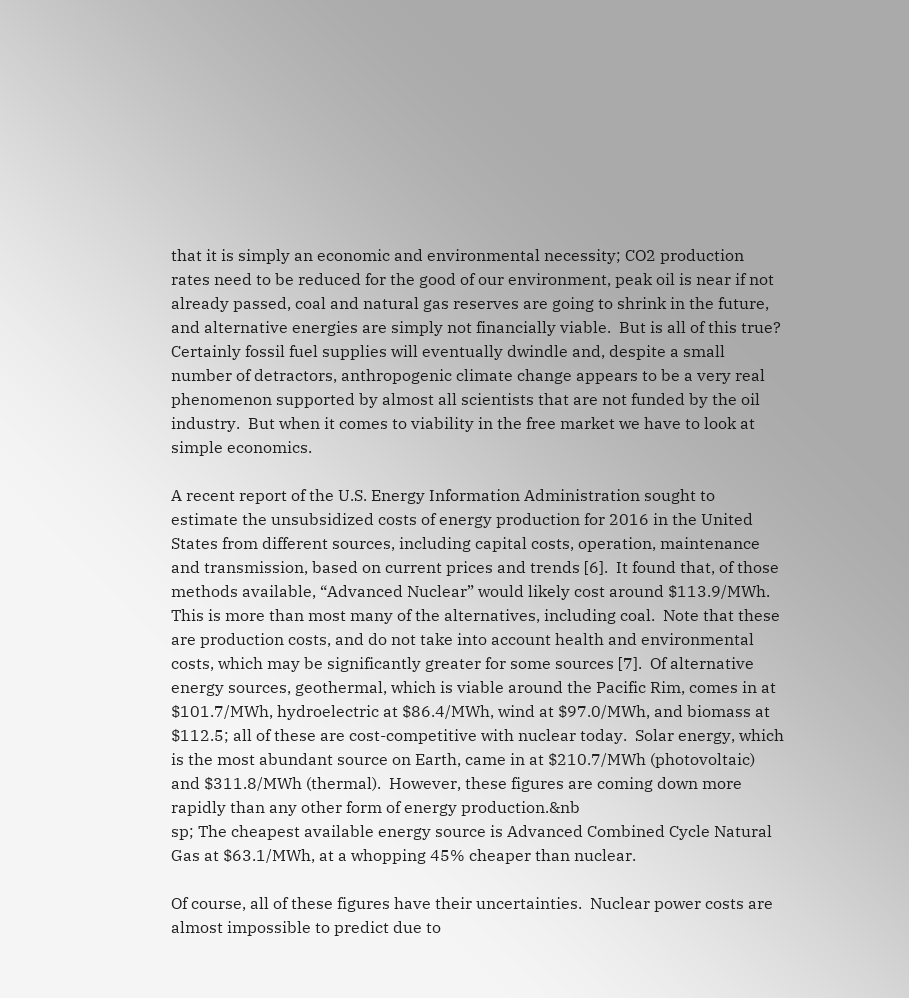that it is simply an economic and environmental necessity; CO2 production rates need to be reduced for the good of our environment, peak oil is near if not already passed, coal and natural gas reserves are going to shrink in the future, and alternative energies are simply not financially viable.  But is all of this true?  Certainly fossil fuel supplies will eventually dwindle and, despite a small number of detractors, anthropogenic climate change appears to be a very real phenomenon supported by almost all scientists that are not funded by the oil industry.  But when it comes to viability in the free market we have to look at simple economics.

A recent report of the U.S. Energy Information Administration sought to estimate the unsubsidized costs of energy production for 2016 in the United States from different sources, including capital costs, operation, maintenance and transmission, based on current prices and trends [6].  It found that, of those methods available, “Advanced Nuclear” would likely cost around $113.9/MWh.  This is more than most many of the alternatives, including coal.  Note that these are production costs, and do not take into account health and environmental costs, which may be significantly greater for some sources [7].  Of alternative energy sources, geothermal, which is viable around the Pacific Rim, comes in at $101.7/MWh, hydroelectric at $86.4/MWh, wind at $97.0/MWh, and biomass at $112.5; all of these are cost-competitive with nuclear today.  Solar energy, which is the most abundant source on Earth, came in at $210.7/MWh (photovoltaic) and $311.8/MWh (thermal).  However, these figures are coming down more rapidly than any other form of energy production.&nb
sp; The cheapest available energy source is Advanced Combined Cycle Natural Gas at $63.1/MWh, at a whopping 45% cheaper than nuclear.

Of course, all of these figures have their uncertainties.  Nuclear power costs are almost impossible to predict due to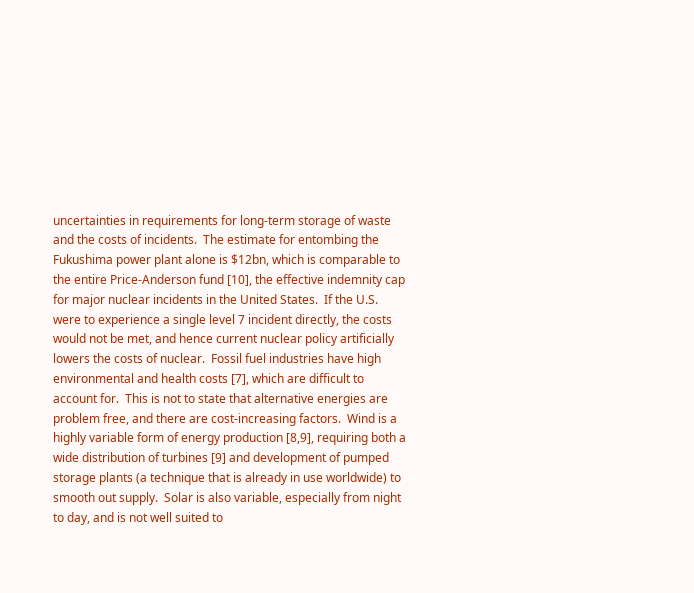uncertainties in requirements for long-term storage of waste and the costs of incidents.  The estimate for entombing the Fukushima power plant alone is $12bn, which is comparable to the entire Price-Anderson fund [10], the effective indemnity cap for major nuclear incidents in the United States.  If the U.S. were to experience a single level 7 incident directly, the costs would not be met, and hence current nuclear policy artificially lowers the costs of nuclear.  Fossil fuel industries have high environmental and health costs [7], which are difficult to account for.  This is not to state that alternative energies are problem free, and there are cost-increasing factors.  Wind is a highly variable form of energy production [8,9], requiring both a wide distribution of turbines [9] and development of pumped storage plants (a technique that is already in use worldwide) to smooth out supply.  Solar is also variable, especially from night to day, and is not well suited to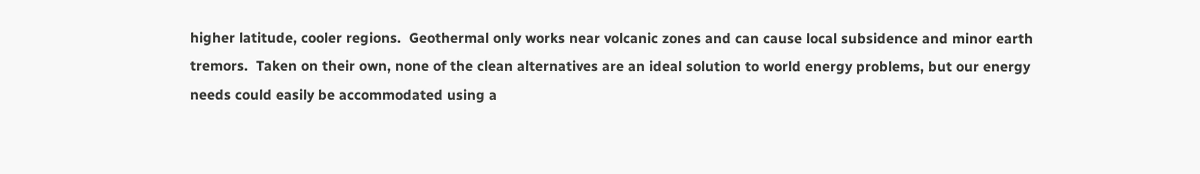higher latitude, cooler regions.  Geothermal only works near volcanic zones and can cause local subsidence and minor earth tremors.  Taken on their own, none of the clean alternatives are an ideal solution to world energy problems, but our energy needs could easily be accommodated using a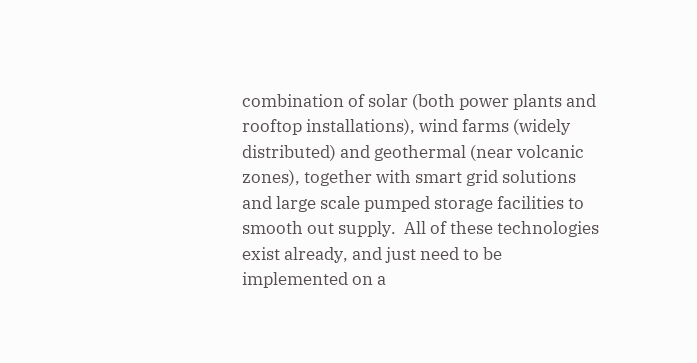combination of solar (both power plants and rooftop installations), wind farms (widely distributed) and geothermal (near volcanic zones), together with smart grid solutions and large scale pumped storage facilities to smooth out supply.  All of these technologies exist already, and just need to be implemented on a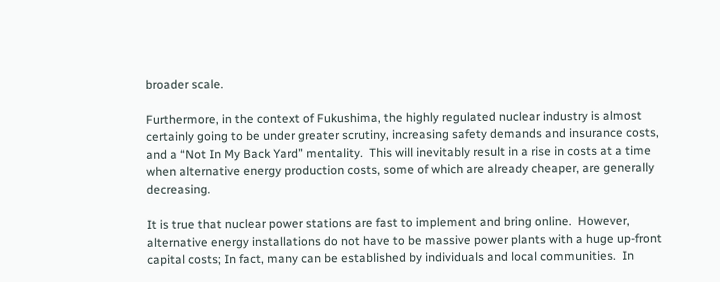broader scale.

Furthermore, in the context of Fukushima, the highly regulated nuclear industry is almost certainly going to be under greater scrutiny, increasing safety demands and insurance costs, and a “Not In My Back Yard” mentality.  This will inevitably result in a rise in costs at a time when alternative energy production costs, some of which are already cheaper, are generally decreasing.

It is true that nuclear power stations are fast to implement and bring online.  However, alternative energy installations do not have to be massive power plants with a huge up-front capital costs; In fact, many can be established by individuals and local communities.  In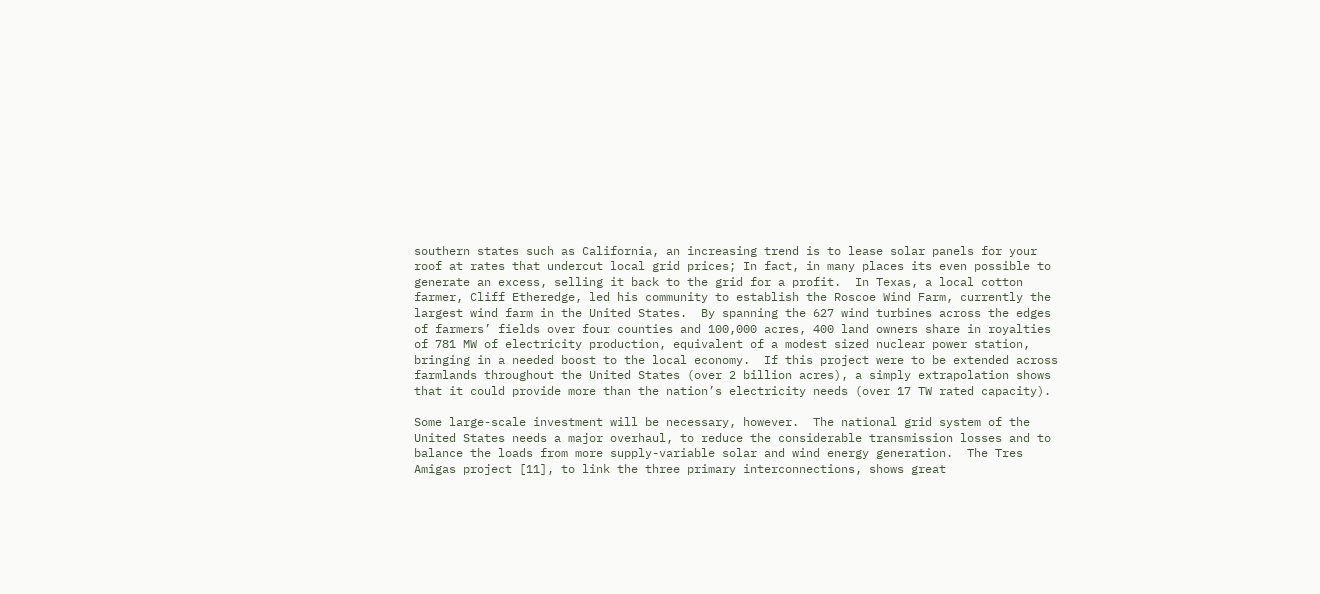southern states such as California, an increasing trend is to lease solar panels for your roof at rates that undercut local grid prices; In fact, in many places its even possible to generate an excess, selling it back to the grid for a profit.  In Texas, a local cotton farmer, Cliff Etheredge, led his community to establish the Roscoe Wind Farm, currently the largest wind farm in the United States.  By spanning the 627 wind turbines across the edges of farmers’ fields over four counties and 100,000 acres, 400 land owners share in royalties of 781 MW of electricity production, equivalent of a modest sized nuclear power station, bringing in a needed boost to the local economy.  If this project were to be extended across farmlands throughout the United States (over 2 billion acres), a simply extrapolation shows that it could provide more than the nation’s electricity needs (over 17 TW rated capacity).

Some large-scale investment will be necessary, however.  The national grid system of the United States needs a major overhaul, to reduce the considerable transmission losses and to balance the loads from more supply-variable solar and wind energy generation.  The Tres Amigas project [11], to link the three primary interconnections, shows great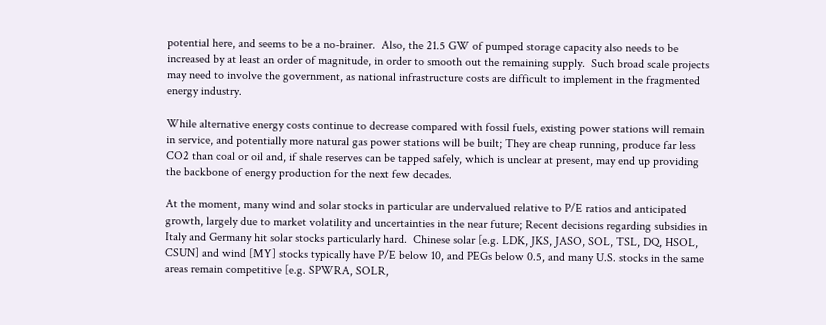potential here, and seems to be a no-brainer.  Also, the 21.5 GW of pumped storage capacity also needs to be increased by at least an order of magnitude, in order to smooth out the remaining supply.  Such broad scale projects may need to involve the government, as national infrastructure costs are difficult to implement in the fragmented energy industry.

While alternative energy costs continue to decrease compared with fossil fuels, existing power stations will remain in service, and potentially more natural gas power stations will be built; They are cheap running, produce far less CO2 than coal or oil and, if shale reserves can be tapped safely, which is unclear at present, may end up providing the backbone of energy production for the next few decades.

At the moment, many wind and solar stocks in particular are undervalued relative to P/E ratios and anticipated growth, largely due to market volatility and uncertainties in the near future; Recent decisions regarding subsidies in Italy and Germany hit solar stocks particularly hard.  Chinese solar [e.g. LDK, JKS, JASO, SOL, TSL, DQ, HSOL, CSUN] and wind [MY] stocks typically have P/E below 10, and PEGs below 0.5, and many U.S. stocks in the same areas remain competitive [e.g. SPWRA, SOLR,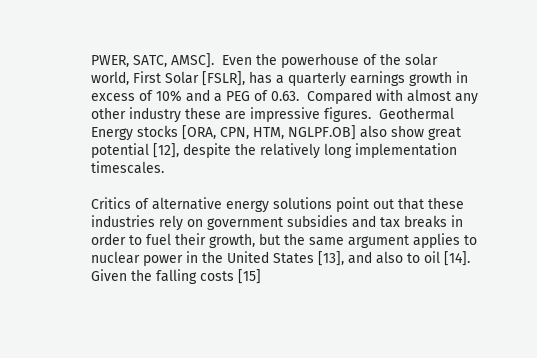PWER, SATC, AMSC].  Even the powerhouse of the solar world, First Solar [FSLR], has a quarterly earnings growth in excess of 10% and a PEG of 0.63.  Compared with almost any other industry these are impressive figures.  Geothermal Energy stocks [ORA, CPN, HTM, NGLPF.OB] also show great potential [12], despite the relatively long implementation timescales.

Critics of alternative energy solutions point out that these industries rely on government subsidies and tax breaks in order to fuel their growth, but the same argument applies to nuclear power in the United States [13], and also to oil [14].  Given the falling costs [15]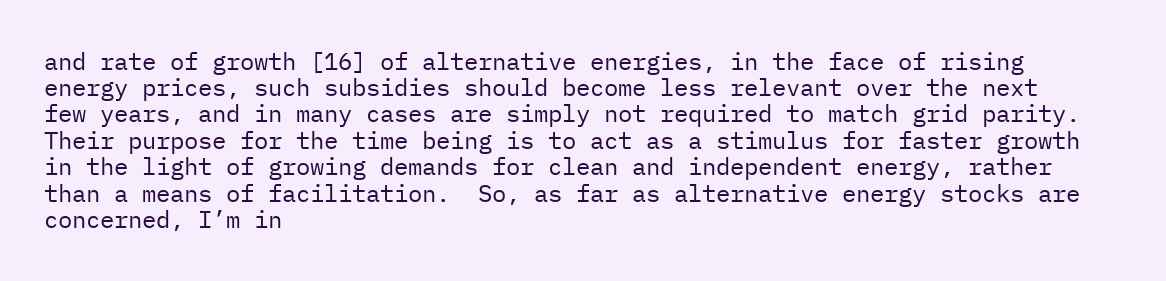and rate of growth [16] of alternative energies, in the face of rising energy prices, such subsidies should become less relevant over the next few years, and in many cases are simply not required to match grid parity.  Their purpose for the time being is to act as a stimulus for faster growth in the light of growing demands for clean and independent energy, rather than a means of facilitation.  So, as far as alternative energy stocks are concerned, I’m in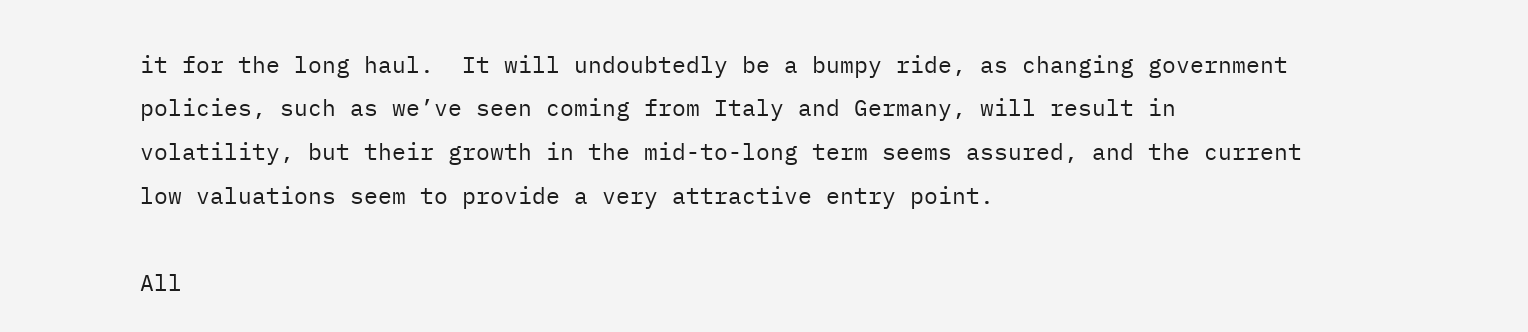it for the long haul.  It will undoubtedly be a bumpy ride, as changing government policies, such as we’ve seen coming from Italy and Germany, will result in volatility, but their growth in the mid-to-long term seems assured, and the current low valuations seem to provide a very attractive entry point.

All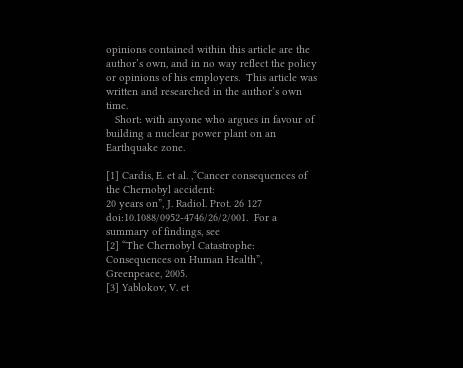opinions contained within this article are the author’s own, and in no way reflect the policy or opinions of his employers.  This article was written and researched in the author’s own time.
   Short: with anyone who argues in favour of building a nuclear power plant on an Earthquake zone.

[1] Cardis, E. et al. ,“Cancer consequences of the Chernobyl accident:
20 years on”, J. Radiol. Prot. 26 127
doi:10.1088/0952-4746/26/2/001.  For a summary of findings, see
[2] “The Chernobyl Catastrophe: Consequences on Human Health”,
Greenpeace, 2005.
[3] Yablokov, V. et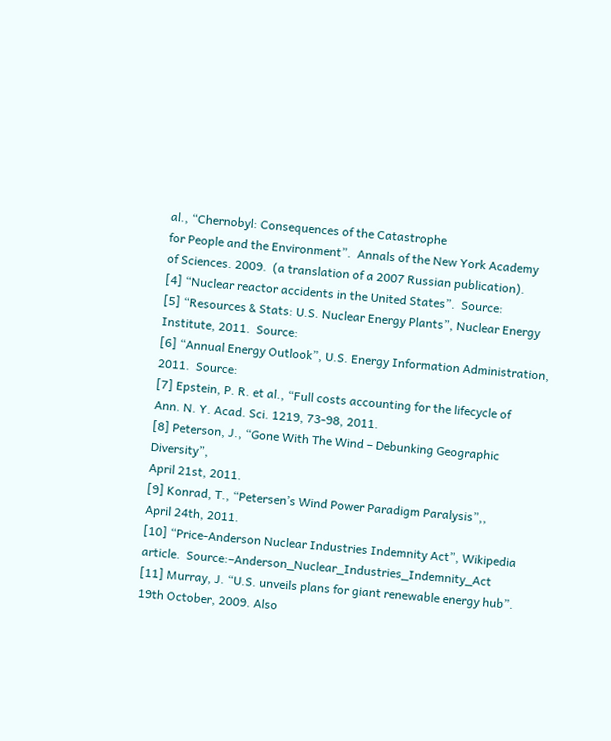al., “Chernobyl: Consequences of the Catastrophe
for People and the Environment”.  Annals of the New York Academy
of Sciences. 2009.  (a translation of a 2007 Russian publication).
[4] “Nuclear reactor accidents in the United States”.  Source:
[5] “Resources & Stats: U.S. Nuclear Energy Plants”, Nuclear Energy
Institute, 2011.  Source:
[6] “Annual Energy Outlook”, U.S. Energy Information Administration,
2011.  Source:
[7] Epstein, P. R. et al., “Full costs accounting for the lifecycle of
Ann. N. Y. Acad. Sci. 1219, 73-98, 2011.
[8] Peterson, J., “Gone With The Wind – Debunking Geographic Diversity”,
April 21st, 2011.
[9] Konrad, T., “Petersen’s Wind Power Paradigm Paralysis”,,
April 24th, 2011.
[10] “Price-Anderson Nuclear Industries Indemnity Act”, Wikipedia
article.  Source:–Anderson_Nuclear_Industries_Indemnity_Act
[11] Murray, J. “U.S. unveils plans for giant renewable energy hub”.
19th October, 2009. Also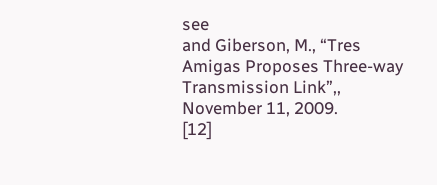see
and Giberson, M., “Tres Amigas Proposes Three-way Transmission Link”,,
November 11, 2009.
[12]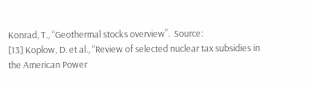Konrad, T., “Geothermal stocks overview”.  Source:
[13] Koplow, D. et al., “Review of selected nuclear tax subsidies in
the American Power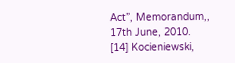Act”, Memorandum,,
17th June, 2010.
[14] Kocieniewski,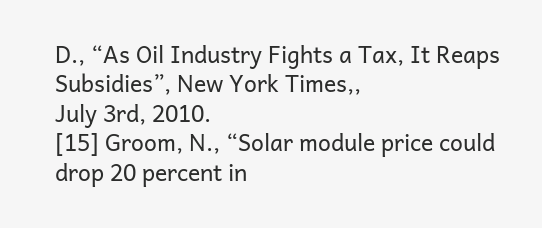D., “As Oil Industry Fights a Tax, It Reaps
Subsidies”, New York Times,,
July 3rd, 2010.
[15] Groom, N., “Solar module price could drop 20 percent in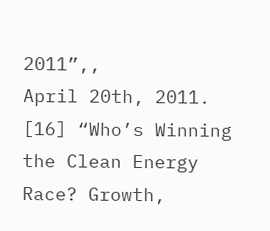2011”,,
April 20th, 2011.
[16] “Who’s Winning the Clean Energy Race? Growth,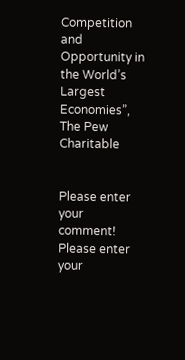Competition and
Opportunity in the World’s Largest Economies”, The Pew Charitable


Please enter your comment!
Please enter your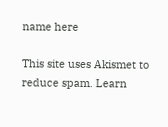name here

This site uses Akismet to reduce spam. Learn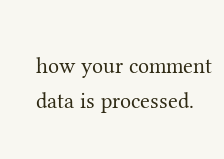how your comment data is processed.